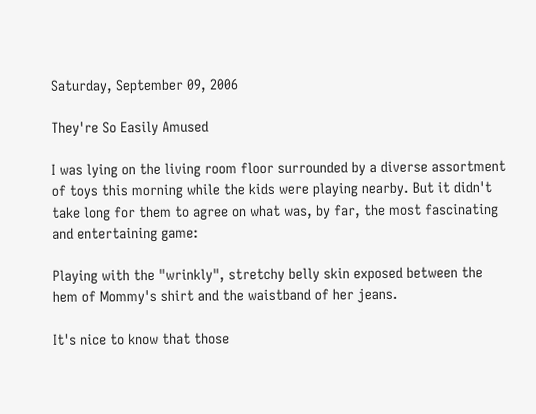Saturday, September 09, 2006

They're So Easily Amused

I was lying on the living room floor surrounded by a diverse assortment of toys this morning while the kids were playing nearby. But it didn't take long for them to agree on what was, by far, the most fascinating and entertaining game:

Playing with the "wrinkly", stretchy belly skin exposed between the hem of Mommy's shirt and the waistband of her jeans.

It's nice to know that those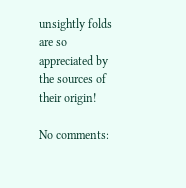unsightly folds are so appreciated by the sources of their origin!

No comments: